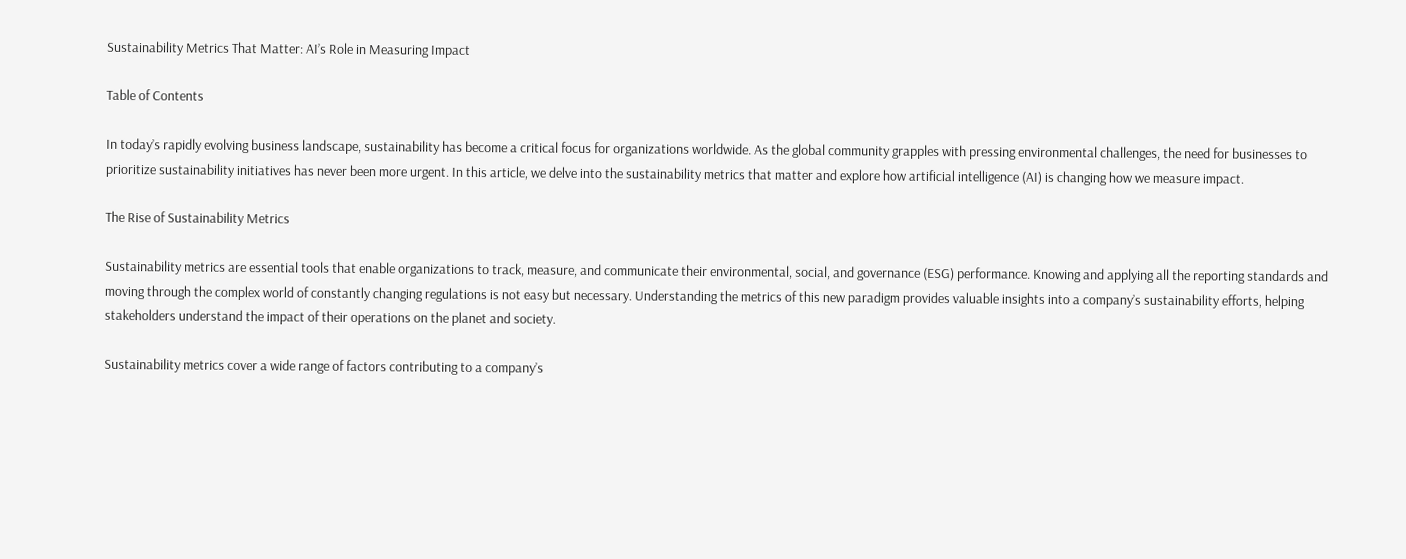Sustainability Metrics That Matter: AI’s Role in Measuring Impact

Table of Contents

In today’s rapidly evolving business landscape, sustainability has become a critical focus for organizations worldwide. As the global community grapples with pressing environmental challenges, the need for businesses to prioritize sustainability initiatives has never been more urgent. In this article, we delve into the sustainability metrics that matter and explore how artificial intelligence (AI) is changing how we measure impact.

The Rise of Sustainability Metrics

Sustainability metrics are essential tools that enable organizations to track, measure, and communicate their environmental, social, and governance (ESG) performance. Knowing and applying all the reporting standards and moving through the complex world of constantly changing regulations is not easy but necessary. Understanding the metrics of this new paradigm provides valuable insights into a company’s sustainability efforts, helping stakeholders understand the impact of their operations on the planet and society.

Sustainability metrics cover a wide range of factors contributing to a company’s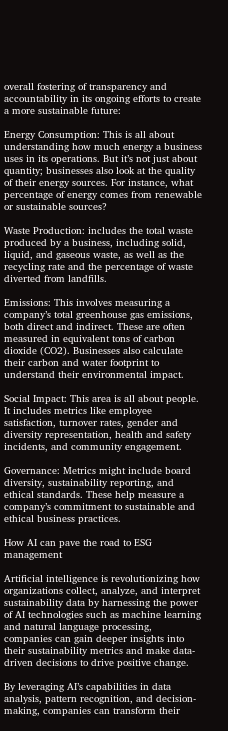overall fostering of transparency and accountability in its ongoing efforts to create a more sustainable future:

Energy Consumption: This is all about understanding how much energy a business uses in its operations. But it’s not just about quantity; businesses also look at the quality of their energy sources. For instance, what percentage of energy comes from renewable or sustainable sources?

Waste Production: includes the total waste produced by a business, including solid, liquid, and gaseous waste, as well as the recycling rate and the percentage of waste diverted from landfills.

Emissions: This involves measuring a company’s total greenhouse gas emissions, both direct and indirect. These are often measured in equivalent tons of carbon dioxide (CO2). Businesses also calculate their carbon and water footprint to understand their environmental impact.

Social Impact: This area is all about people. It includes metrics like employee satisfaction, turnover rates, gender and diversity representation, health and safety incidents, and community engagement.

Governance: Metrics might include board diversity, sustainability reporting, and ethical standards. These help measure a company’s commitment to sustainable and ethical business practices.

How AI can pave the road to ESG management

Artificial intelligence is revolutionizing how organizations collect, analyze, and interpret sustainability data by harnessing the power of AI technologies such as machine learning and natural language processing, companies can gain deeper insights into their sustainability metrics and make data-driven decisions to drive positive change.

By leveraging AI’s capabilities in data analysis, pattern recognition, and decision-making, companies can transform their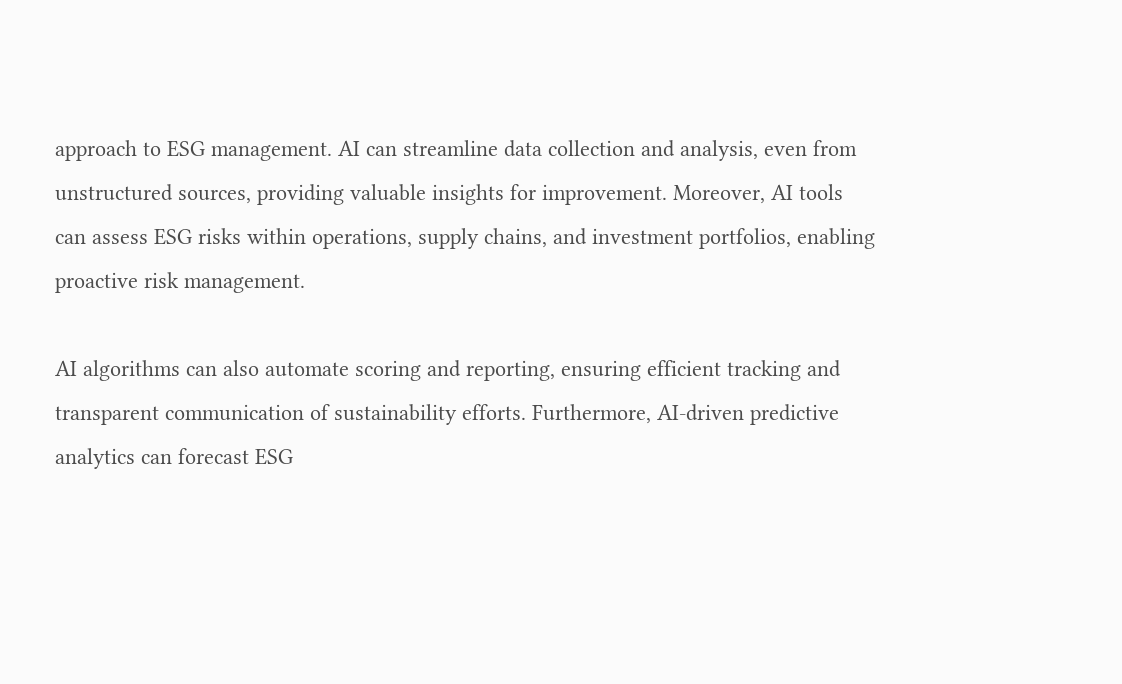approach to ESG management. AI can streamline data collection and analysis, even from unstructured sources, providing valuable insights for improvement. Moreover, AI tools can assess ESG risks within operations, supply chains, and investment portfolios, enabling proactive risk management.

AI algorithms can also automate scoring and reporting, ensuring efficient tracking and transparent communication of sustainability efforts. Furthermore, AI-driven predictive analytics can forecast ESG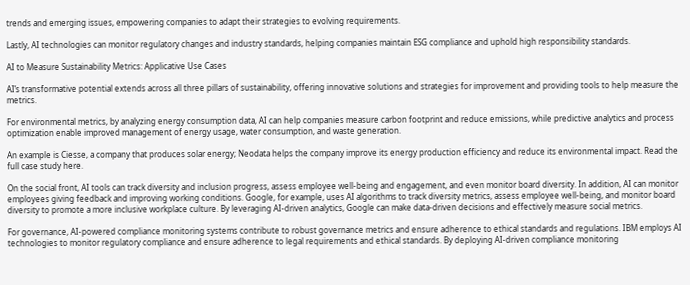trends and emerging issues, empowering companies to adapt their strategies to evolving requirements.

Lastly, AI technologies can monitor regulatory changes and industry standards, helping companies maintain ESG compliance and uphold high responsibility standards.

AI to Measure Sustainability Metrics: Applicative Use Cases

AI’s transformative potential extends across all three pillars of sustainability, offering innovative solutions and strategies for improvement and providing tools to help measure the metrics.

For environmental metrics, by analyzing energy consumption data, AI can help companies measure carbon footprint and reduce emissions, while predictive analytics and process optimization enable improved management of energy usage, water consumption, and waste generation.

An example is Ciesse, a company that produces solar energy; Neodata helps the company improve its energy production efficiency and reduce its environmental impact. Read the full case study here.

On the social front, AI tools can track diversity and inclusion progress, assess employee well-being and engagement, and even monitor board diversity. In addition, AI can monitor employees giving feedback and improving working conditions. Google, for example, uses AI algorithms to track diversity metrics, assess employee well-being, and monitor board diversity to promote a more inclusive workplace culture. By leveraging AI-driven analytics, Google can make data-driven decisions and effectively measure social metrics.

For governance, AI-powered compliance monitoring systems contribute to robust governance metrics and ensure adherence to ethical standards and regulations. IBM employs AI technologies to monitor regulatory compliance and ensure adherence to legal requirements and ethical standards. By deploying AI-driven compliance monitoring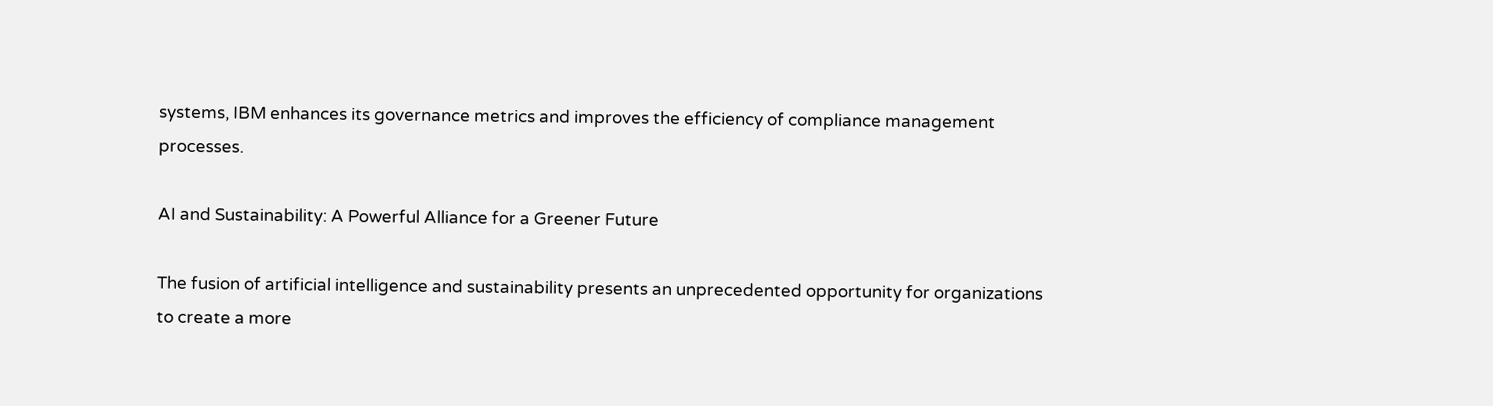systems, IBM enhances its governance metrics and improves the efficiency of compliance management processes.

AI and Sustainability: A Powerful Alliance for a Greener Future

The fusion of artificial intelligence and sustainability presents an unprecedented opportunity for organizations to create a more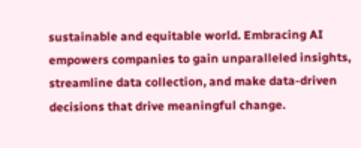sustainable and equitable world. Embracing AI empowers companies to gain unparalleled insights, streamline data collection, and make data-driven decisions that drive meaningful change.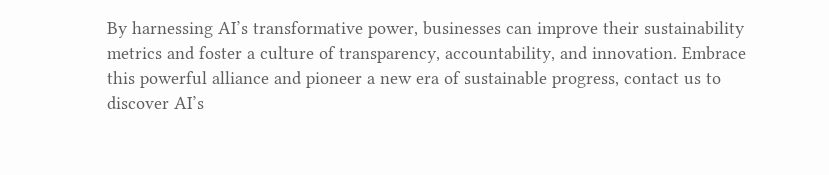By harnessing AI’s transformative power, businesses can improve their sustainability metrics and foster a culture of transparency, accountability, and innovation. Embrace this powerful alliance and pioneer a new era of sustainable progress, contact us to discover AI’s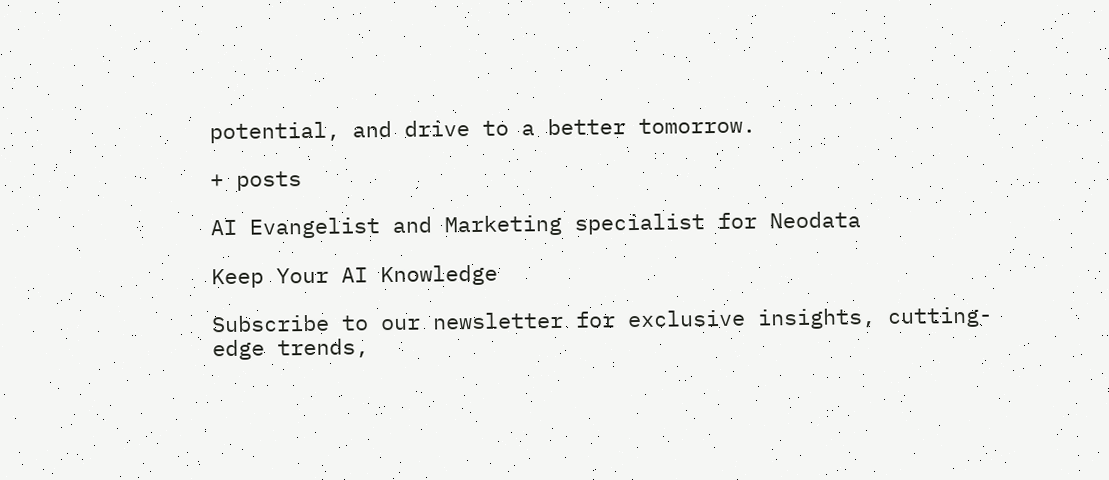potential, and drive to a better tomorrow.

+ posts

AI Evangelist and Marketing specialist for Neodata

Keep Your AI Knowledge

Subscribe to our newsletter for exclusive insights, cutting-edge trends,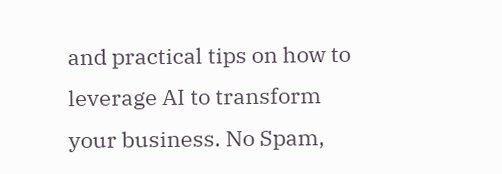and practical tips on how to leverage AI to transform your business. No Spam,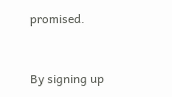promised.


By signing up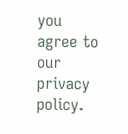you agree to our privacy policy.